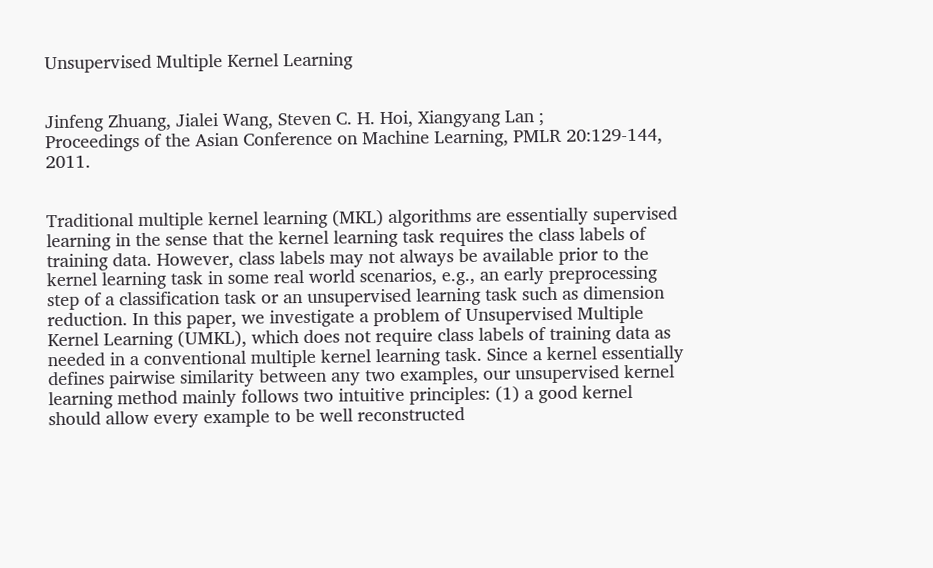Unsupervised Multiple Kernel Learning


Jinfeng Zhuang, Jialei Wang, Steven C. H. Hoi, Xiangyang Lan ;
Proceedings of the Asian Conference on Machine Learning, PMLR 20:129-144, 2011.


Traditional multiple kernel learning (MKL) algorithms are essentially supervised learning in the sense that the kernel learning task requires the class labels of training data. However, class labels may not always be available prior to the kernel learning task in some real world scenarios, e.g., an early preprocessing step of a classification task or an unsupervised learning task such as dimension reduction. In this paper, we investigate a problem of Unsupervised Multiple Kernel Learning (UMKL), which does not require class labels of training data as needed in a conventional multiple kernel learning task. Since a kernel essentially defines pairwise similarity between any two examples, our unsupervised kernel learning method mainly follows two intuitive principles: (1) a good kernel should allow every example to be well reconstructed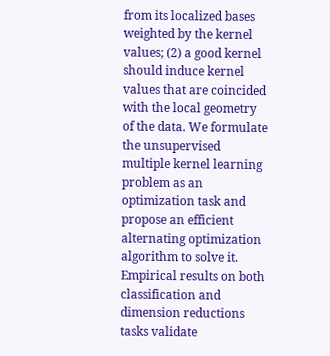from its localized bases weighted by the kernel values; (2) a good kernel should induce kernel values that are coincided with the local geometry of the data. We formulate the unsupervised multiple kernel learning problem as an optimization task and propose an efficient alternating optimization algorithm to solve it. Empirical results on both classification and dimension reductions tasks validate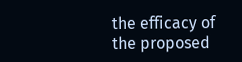the efficacy of the proposed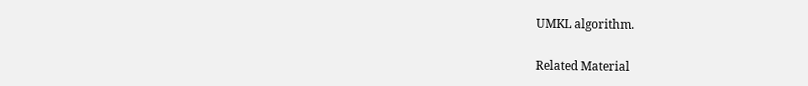UMKL algorithm.

Related Material